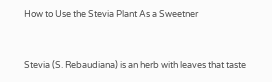How to Use the Stevia Plant As a Sweetner


Stevia (S. Rebaudiana) is an herb with leaves that taste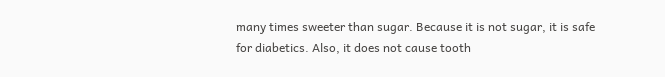many times sweeter than sugar. Because it is not sugar, it is safe for diabetics. Also, it does not cause tooth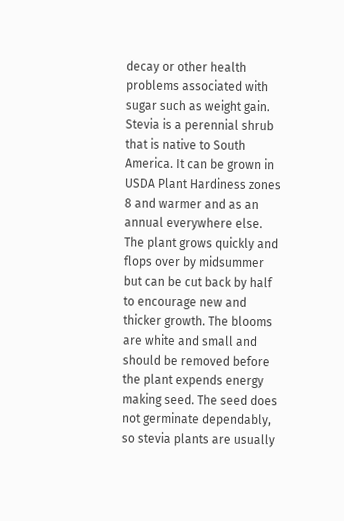decay or other health problems associated with sugar such as weight gain. Stevia is a perennial shrub that is native to South America. It can be grown in USDA Plant Hardiness zones 8 and warmer and as an annual everywhere else. The plant grows quickly and flops over by midsummer but can be cut back by half to encourage new and thicker growth. The blooms are white and small and should be removed before the plant expends energy making seed. The seed does not germinate dependably, so stevia plants are usually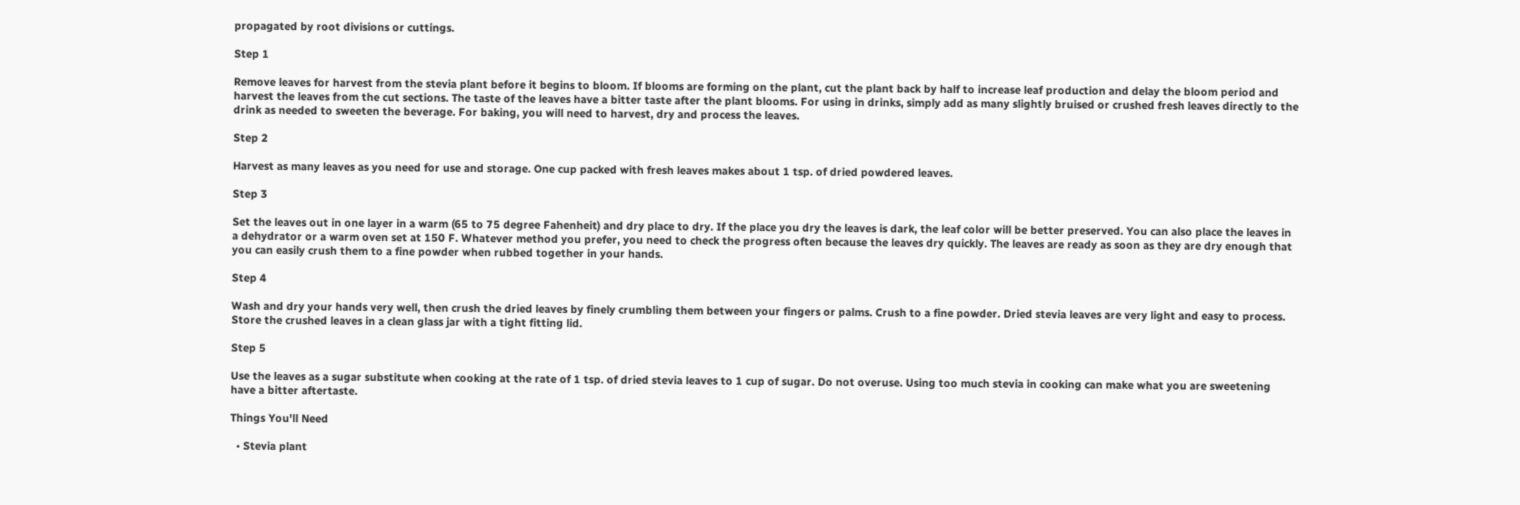propagated by root divisions or cuttings.

Step 1

Remove leaves for harvest from the stevia plant before it begins to bloom. If blooms are forming on the plant, cut the plant back by half to increase leaf production and delay the bloom period and harvest the leaves from the cut sections. The taste of the leaves have a bitter taste after the plant blooms. For using in drinks, simply add as many slightly bruised or crushed fresh leaves directly to the drink as needed to sweeten the beverage. For baking, you will need to harvest, dry and process the leaves.

Step 2

Harvest as many leaves as you need for use and storage. One cup packed with fresh leaves makes about 1 tsp. of dried powdered leaves.

Step 3

Set the leaves out in one layer in a warm (65 to 75 degree Fahenheit) and dry place to dry. If the place you dry the leaves is dark, the leaf color will be better preserved. You can also place the leaves in a dehydrator or a warm oven set at 150 F. Whatever method you prefer, you need to check the progress often because the leaves dry quickly. The leaves are ready as soon as they are dry enough that you can easily crush them to a fine powder when rubbed together in your hands.

Step 4

Wash and dry your hands very well, then crush the dried leaves by finely crumbling them between your fingers or palms. Crush to a fine powder. Dried stevia leaves are very light and easy to process. Store the crushed leaves in a clean glass jar with a tight fitting lid.

Step 5

Use the leaves as a sugar substitute when cooking at the rate of 1 tsp. of dried stevia leaves to 1 cup of sugar. Do not overuse. Using too much stevia in cooking can make what you are sweetening have a bitter aftertaste.

Things You'll Need

  • Stevia plant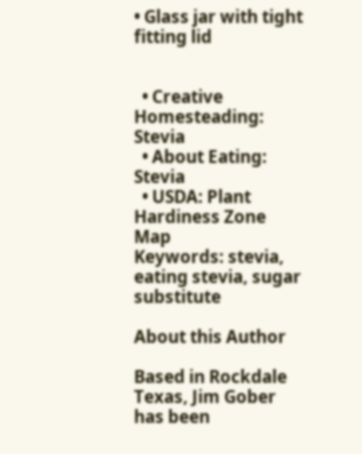• Glass jar with tight fitting lid


  • Creative Homesteading: Stevia
  • About Eating: Stevia
  • USDA: Plant Hardiness Zone Map
Keywords: stevia, eating stevia, sugar substitute

About this Author

Based in Rockdale Texas, Jim Gober has been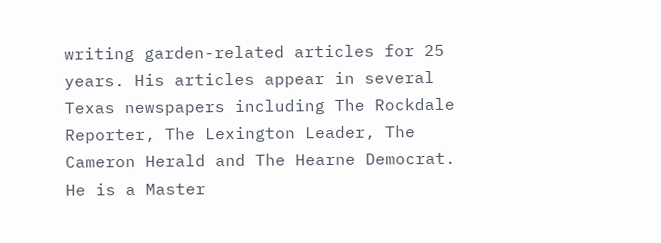writing garden-related articles for 25 years. His articles appear in several Texas newspapers including The Rockdale Reporter, The Lexington Leader, The Cameron Herald and The Hearne Democrat. He is a Master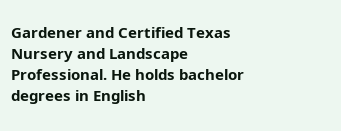Gardener and Certified Texas Nursery and Landscape Professional. He holds bachelor degrees in English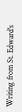Writing from St. Edward's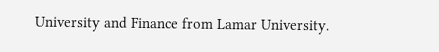University and Finance from Lamar University.